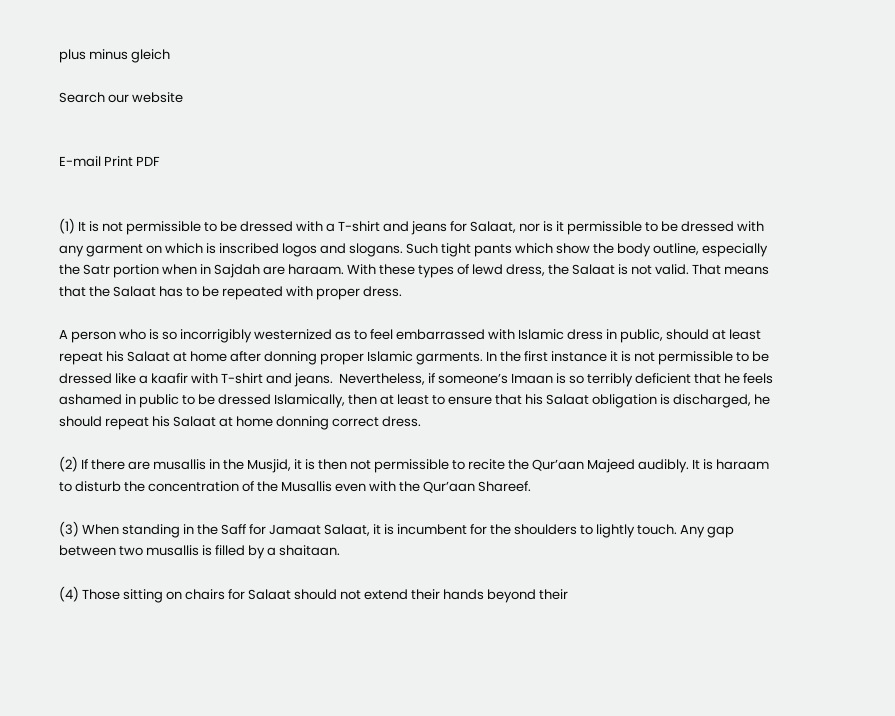plus minus gleich

Search our website


E-mail Print PDF


(1) It is not permissible to be dressed with a T-shirt and jeans for Salaat, nor is it permissible to be dressed with any garment on which is inscribed logos and slogans. Such tight pants which show the body outline, especially the Satr portion when in Sajdah are haraam. With these types of lewd dress, the Salaat is not valid. That means that the Salaat has to be repeated with proper dress.

A person who is so incorrigibly westernized as to feel embarrassed with Islamic dress in public, should at least repeat his Salaat at home after donning proper Islamic garments. In the first instance it is not permissible to be dressed like a kaafir with T-shirt and jeans.  Nevertheless, if someone’s Imaan is so terribly deficient that he feels ashamed in public to be dressed Islamically, then at least to ensure that his Salaat obligation is discharged, he should repeat his Salaat at home donning correct dress.

(2) If there are musallis in the Musjid, it is then not permissible to recite the Qur’aan Majeed audibly. It is haraam to disturb the concentration of the Musallis even with the Qur’aan Shareef.

(3) When standing in the Saff for Jamaat Salaat, it is incumbent for the shoulders to lightly touch. Any gap between two musallis is filled by a shaitaan.

(4) Those sitting on chairs for Salaat should not extend their hands beyond their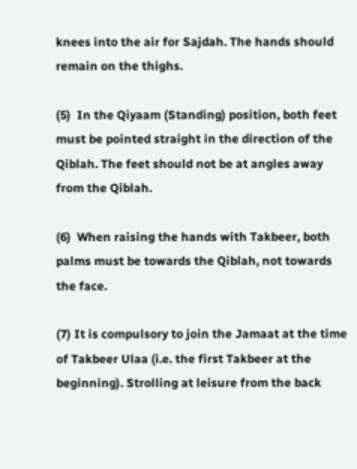knees into the air for Sajdah. The hands should remain on the thighs.

(5)  In the Qiyaam (Standing) position, both feet must be pointed straight in the direction of the Qiblah. The feet should not be at angles away from the Qiblah.

(6)  When raising the hands with Takbeer, both palms must be towards the Qiblah, not towards the face.

(7) It is compulsory to join the Jamaat at the time of Takbeer Ulaa (i.e. the first Takbeer at the beginning). Strolling at leisure from the back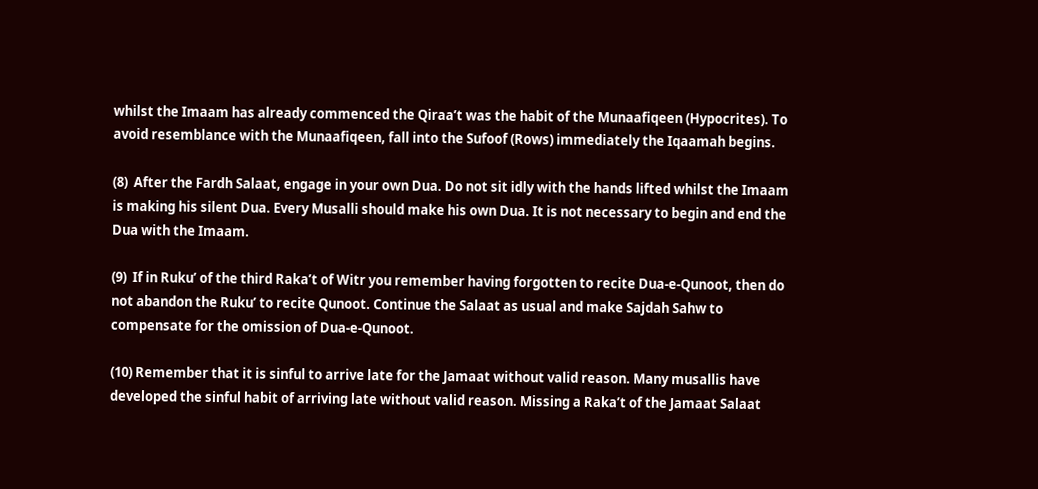whilst the Imaam has already commenced the Qiraa’t was the habit of the Munaafiqeen (Hypocrites). To avoid resemblance with the Munaafiqeen, fall into the Sufoof (Rows) immediately the Iqaamah begins.

(8)  After the Fardh Salaat, engage in your own Dua. Do not sit idly with the hands lifted whilst the Imaam is making his silent Dua. Every Musalli should make his own Dua. It is not necessary to begin and end the Dua with the Imaam.

(9)  If in Ruku’ of the third Raka’t of Witr you remember having forgotten to recite Dua-e-Qunoot, then do not abandon the Ruku’ to recite Qunoot. Continue the Salaat as usual and make Sajdah Sahw to compensate for the omission of Dua-e-Qunoot.

(10) Remember that it is sinful to arrive late for the Jamaat without valid reason. Many musallis have developed the sinful habit of arriving late without valid reason. Missing a Raka’t of the Jamaat Salaat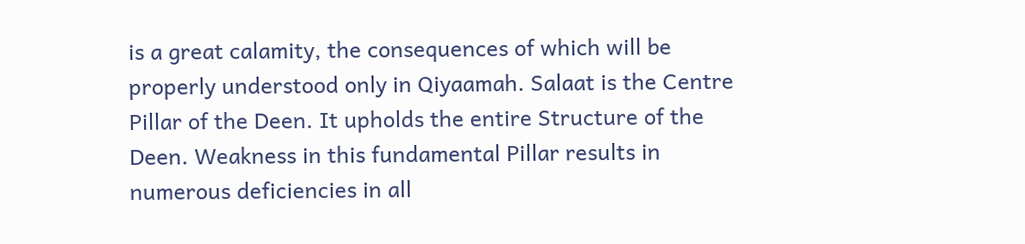is a great calamity, the consequences of which will be properly understood only in Qiyaamah. Salaat is the Centre Pillar of the Deen. It upholds the entire Structure of the Deen. Weakness in this fundamental Pillar results in numerous deficiencies in all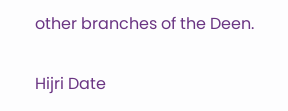other branches of the Deen.


Hijri Date